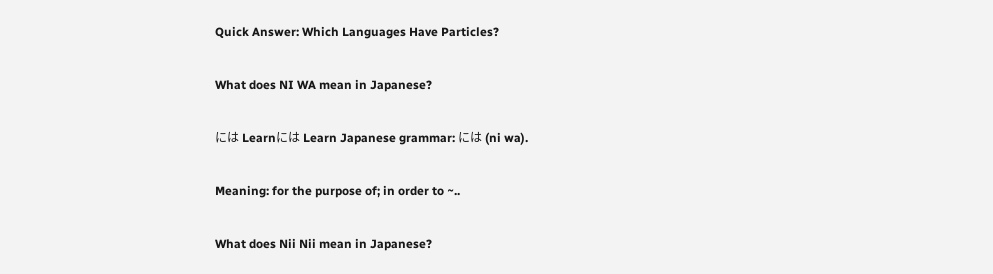Quick Answer: Which Languages Have Particles?

What does NI WA mean in Japanese?

には Learnには Learn Japanese grammar: には (ni wa).

Meaning: for the purpose of; in order to ~..

What does Nii Nii mean in Japanese?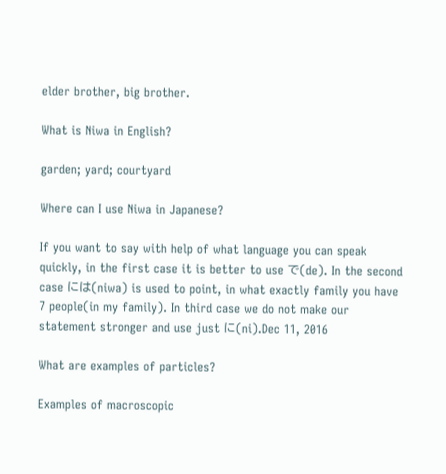elder brother, big brother.

What is Niwa in English?

garden; yard; courtyard

Where can I use Niwa in Japanese?

If you want to say with help of what language you can speak quickly, in the first case it is better to use で(de). In the second case には(niwa) is used to point, in what exactly family you have 7 people(in my family). In third case we do not make our statement stronger and use just に(ni).Dec 11, 2016

What are examples of particles?

Examples of macroscopic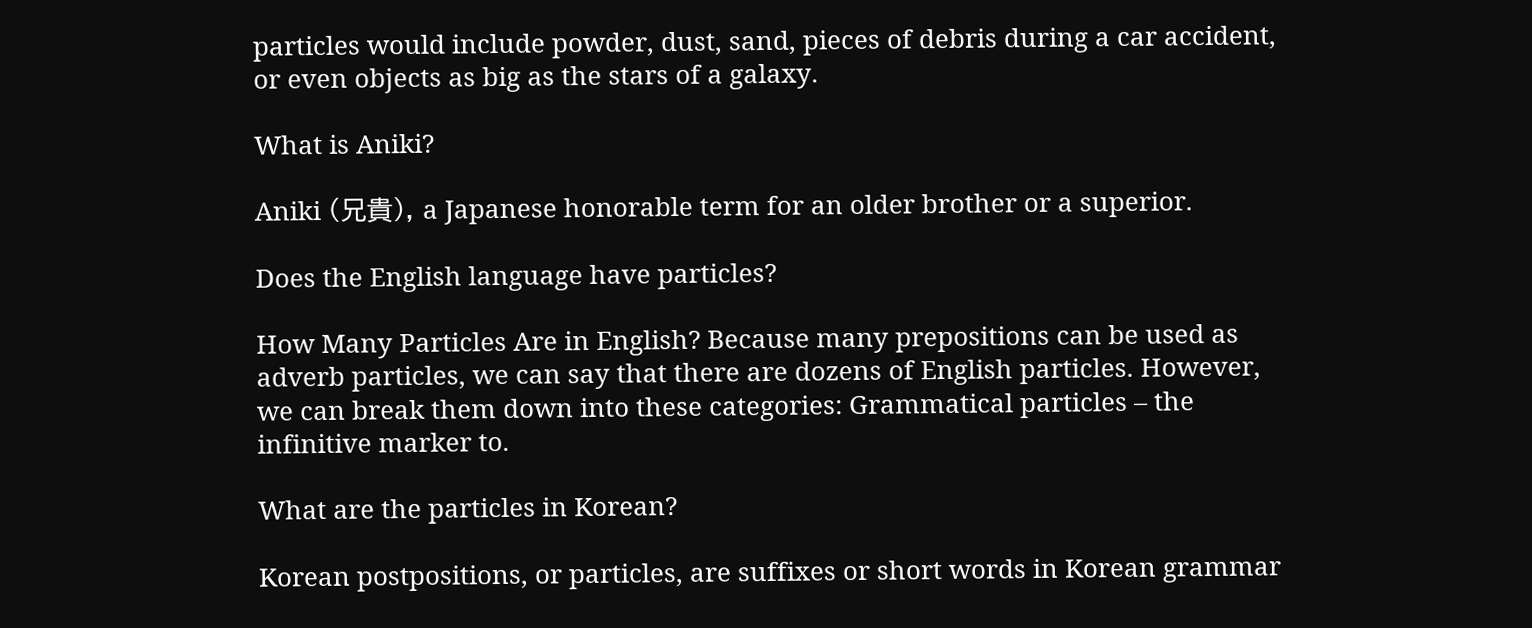particles would include powder, dust, sand, pieces of debris during a car accident, or even objects as big as the stars of a galaxy.

What is Aniki?

Aniki (兄貴), a Japanese honorable term for an older brother or a superior.

Does the English language have particles?

How Many Particles Are in English? Because many prepositions can be used as adverb particles, we can say that there are dozens of English particles. However, we can break them down into these categories: Grammatical particles – the infinitive marker to.

What are the particles in Korean?

Korean postpositions, or particles, are suffixes or short words in Korean grammar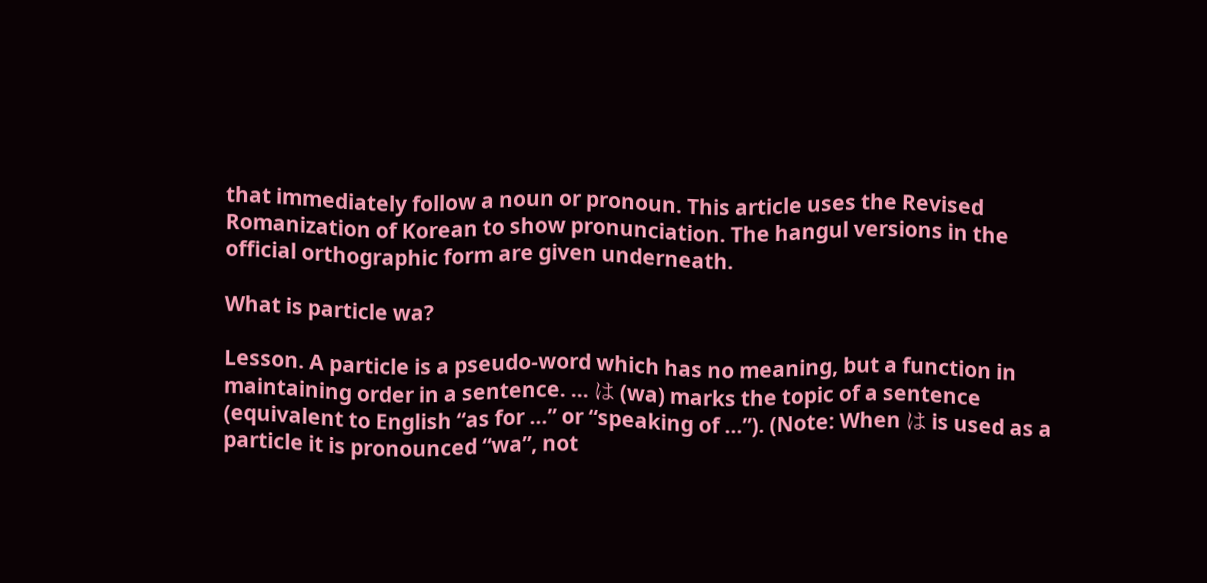that immediately follow a noun or pronoun. This article uses the Revised Romanization of Korean to show pronunciation. The hangul versions in the official orthographic form are given underneath.

What is particle wa?

Lesson. A particle is a pseudo-word which has no meaning, but a function in maintaining order in a sentence. … は (wa) marks the topic of a sentence (equivalent to English “as for …” or “speaking of …”). (Note: When は is used as a particle it is pronounced “wa”, not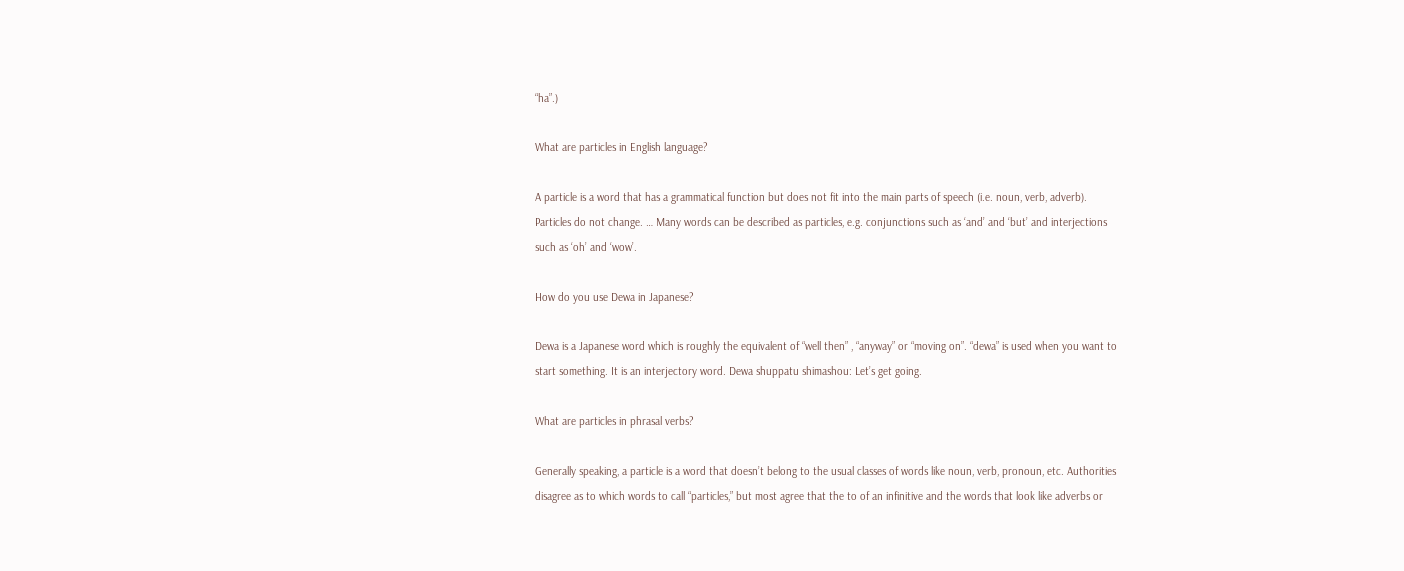“ha”.)

What are particles in English language?

A particle is a word that has a grammatical function but does not fit into the main parts of speech (i.e. noun, verb, adverb). Particles do not change. … Many words can be described as particles, e.g. conjunctions such as ‘and’ and ‘but’ and interjections such as ‘oh’ and ‘wow’.

How do you use Dewa in Japanese?

Dewa is a Japanese word which is roughly the equivalent of “well then” , “anyway” or “moving on”. “dewa” is used when you want to start something. It is an interjectory word. Dewa shuppatu shimashou: Let’s get going.

What are particles in phrasal verbs?

Generally speaking, a particle is a word that doesn’t belong to the usual classes of words like noun, verb, pronoun, etc. Authorities disagree as to which words to call “particles,” but most agree that the to of an infinitive and the words that look like adverbs or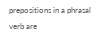prepositions in a phrasal verb are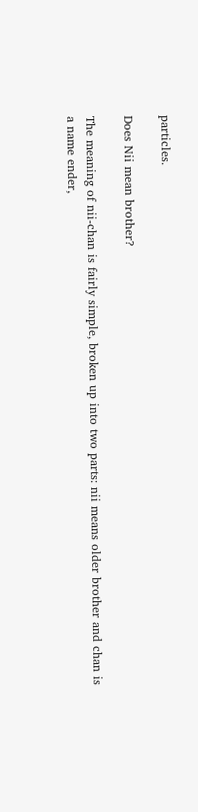particles.

Does Nii mean brother?

The meaning of nii-chan is fairly simple, broken up into two parts: nii means older brother and chan is a name ender,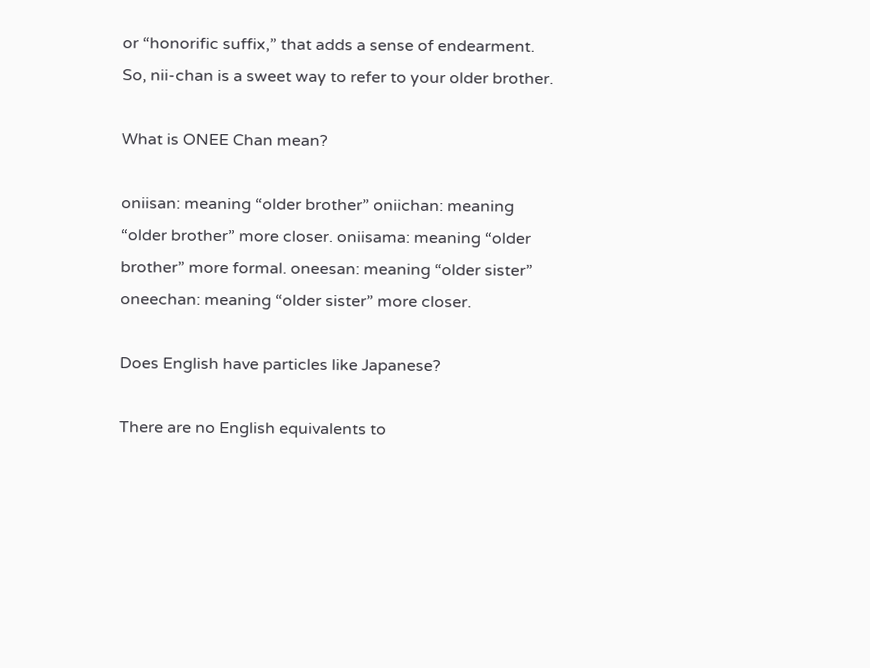or “honorific suffix,” that adds a sense of endearment. So, nii-chan is a sweet way to refer to your older brother.

What is ONEE Chan mean?

oniisan: meaning “older brother” oniichan: meaning “older brother” more closer. oniisama: meaning “older brother” more formal. oneesan: meaning “older sister” oneechan: meaning “older sister” more closer.

Does English have particles like Japanese?

There are no English equivalents to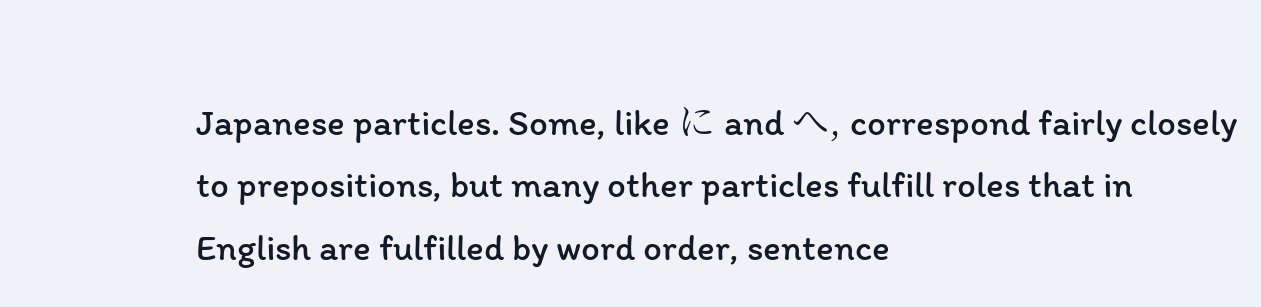Japanese particles. Some, like に and へ, correspond fairly closely to prepositions, but many other particles fulfill roles that in English are fulfilled by word order, sentence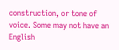construction, or tone of voice. Some may not have an English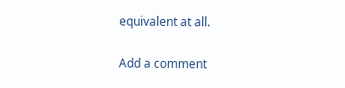equivalent at all.

Add a comment